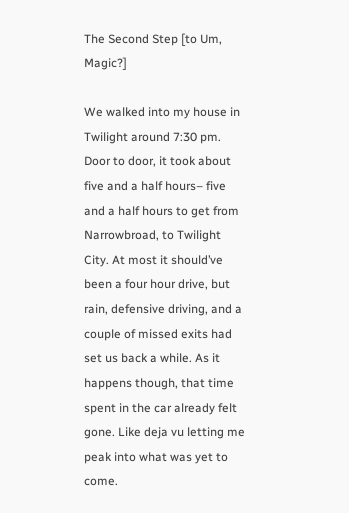The Second Step [to Um, Magic?]

We walked into my house in Twilight around 7:30 pm. Door to door, it took about five and a half hours– five and a half hours to get from Narrowbroad, to Twilight City. At most it should’ve been a four hour drive, but rain, defensive driving, and a couple of missed exits had set us back a while. As it happens though, that time spent in the car already felt gone. Like deja vu letting me peak into what was yet to come.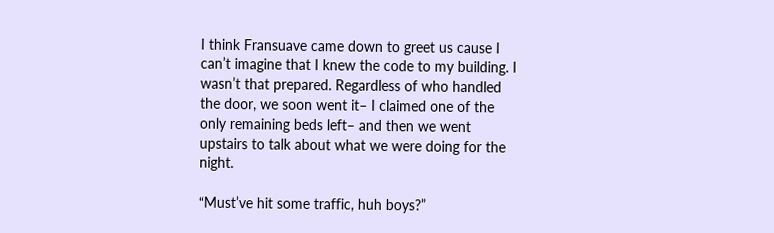I think Fransuave came down to greet us cause I can’t imagine that I knew the code to my building. I wasn’t that prepared. Regardless of who handled the door, we soon went it– I claimed one of the only remaining beds left– and then we went upstairs to talk about what we were doing for the night.

“Must’ve hit some traffic, huh boys?”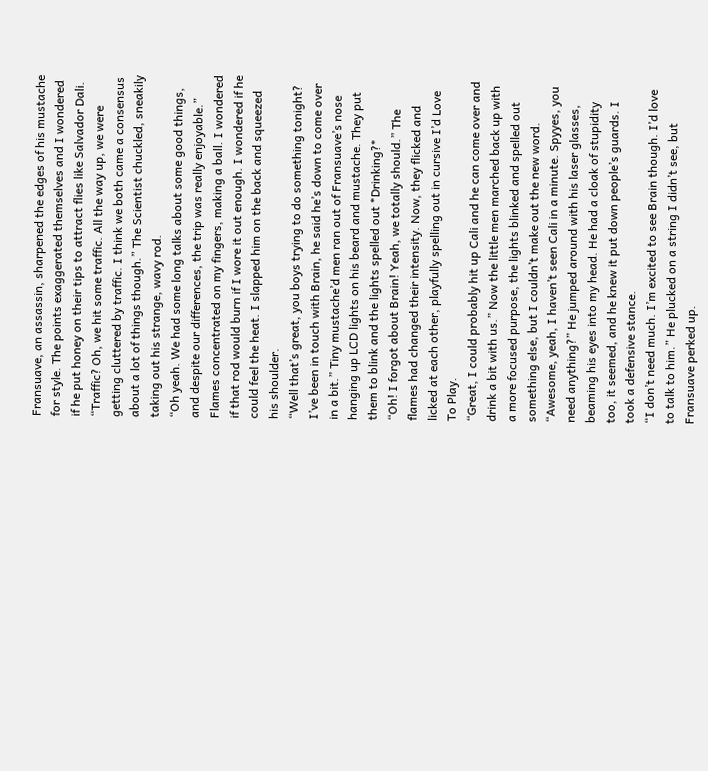Fransuave, an assassin, sharpened the edges of his mustache for style. The points exaggerated themselves and I wondered if he put honey on their tips to attract flies like Salvador Dali.
“Traffic? Oh, we hit some traffic. All the way up, we were getting cluttered by traffic. I think we both came a consensus about a lot of things though.” The Scientist chuckled, sneakily taking out his strange, wavy rod.
“Oh yeah. We had some long talks about some good things, and despite our differences, the trip was really enjoyable.” Flames concentrated on my fingers, making a ball. I wondered if that rod would burn if I wore it out enough. I wondered if he could feel the heat. I slapped him on the back and squeezed his shoulder.
“Well that’s great, you boys trying to do something tonight? I’ve been in touch with Brain, he said he’s down to come over in a bit.” Tiny mustache’d men ran out of Fransuave’s nose hanging up LCD lights on his beard and mustache. They put them to blink and the lights spelled out *Drinking?*
“Oh! I forgot about Brain! Yeah, we totally should.” The flames had changed their intensity. Now, they flicked and licked at each other, playfully spelling out in cursive I’d Love To Play.
“Great, I could probably hit up Cali and he can come over and drink a bit with us.” Now the little men marched back up with a more focused purpose, the lights blinked and spelled out something else, but I couldn’t make out the new word.
“Awesome, yeah, I haven’t seen Cali in a minute. Spyyes, you need anything?” He jumped around with his laser glasses, beaming his eyes into my head. He had a cloak of stupidity too, it seemed, and he knew it put down people’s guards. I took a defensive stance.
“I don’t need much. I’m excited to see Brain though. I’d love to talk to him.” He plucked on a string I didn’t see, but Fransuave perked up.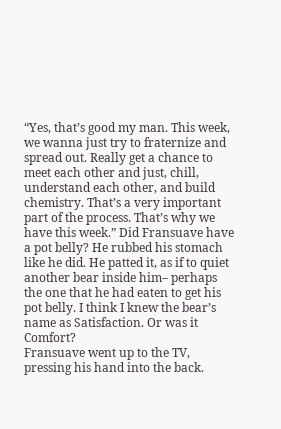“Yes, that’s good my man. This week, we wanna just try to fraternize and spread out. Really get a chance to meet each other and just, chill, understand each other, and build chemistry. That’s a very important part of the process. That’s why we have this week.” Did Fransuave have a pot belly? He rubbed his stomach like he did. He patted it, as if to quiet another bear inside him– perhaps the one that he had eaten to get his pot belly. I think I knew the bear’s name as Satisfaction. Or was it Comfort?
Fransuave went up to the TV, pressing his hand into the back.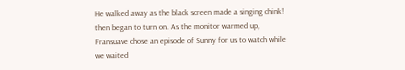He walked away as the black screen made a singing chink! then began to turn on. As the monitor warmed up, Fransuave chose an episode of Sunny for us to watch while we waited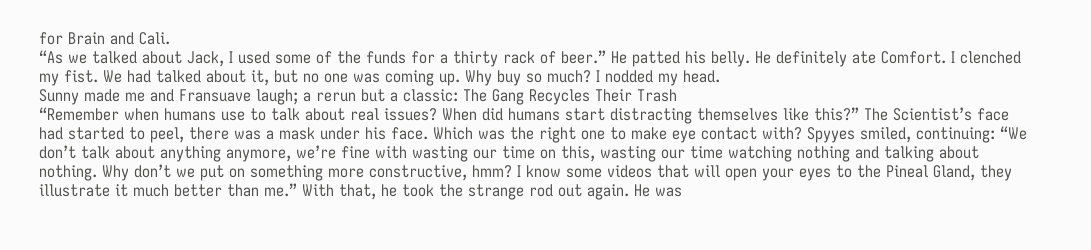for Brain and Cali.
“As we talked about Jack, I used some of the funds for a thirty rack of beer.” He patted his belly. He definitely ate Comfort. I clenched my fist. We had talked about it, but no one was coming up. Why buy so much? I nodded my head.
Sunny made me and Fransuave laugh; a rerun but a classic: The Gang Recycles Their Trash
“Remember when humans use to talk about real issues? When did humans start distracting themselves like this?” The Scientist’s face had started to peel, there was a mask under his face. Which was the right one to make eye contact with? Spyyes smiled, continuing: “We don’t talk about anything anymore, we’re fine with wasting our time on this, wasting our time watching nothing and talking about nothing. Why don’t we put on something more constructive, hmm? I know some videos that will open your eyes to the Pineal Gland, they illustrate it much better than me.” With that, he took the strange rod out again. He was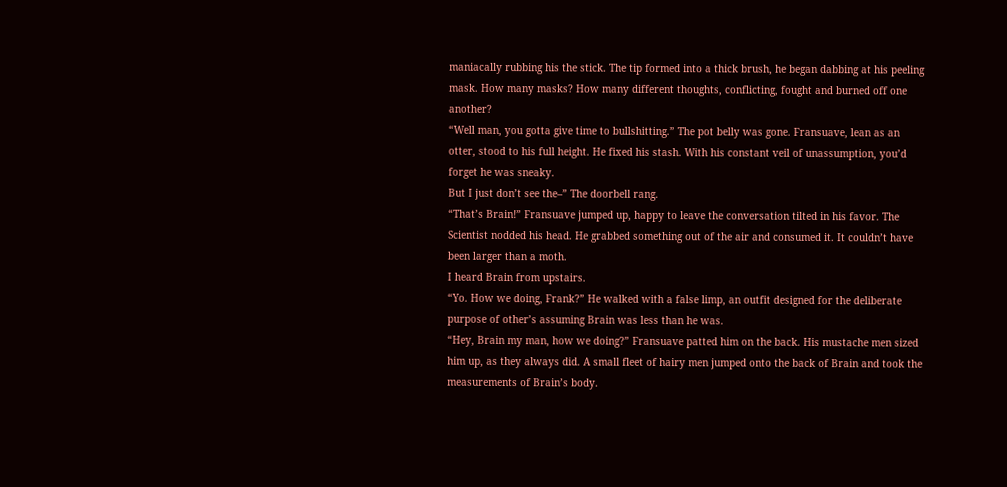maniacally rubbing his the stick. The tip formed into a thick brush, he began dabbing at his peeling mask. How many masks? How many different thoughts, conflicting, fought and burned off one another?
“Well man, you gotta give time to bullshitting.” The pot belly was gone. Fransuave, lean as an otter, stood to his full height. He fixed his stash. With his constant veil of unassumption, you’d forget he was sneaky.
But I just don’t see the–” The doorbell rang.
“That’s Brain!” Fransuave jumped up, happy to leave the conversation tilted in his favor. The Scientist nodded his head. He grabbed something out of the air and consumed it. It couldn’t have been larger than a moth.
I heard Brain from upstairs.
“Yo. How we doing, Frank?” He walked with a false limp, an outfit designed for the deliberate purpose of other’s assuming Brain was less than he was.
“Hey, Brain my man, how we doing?” Fransuave patted him on the back. His mustache men sized him up, as they always did. A small fleet of hairy men jumped onto the back of Brain and took the measurements of Brain’s body.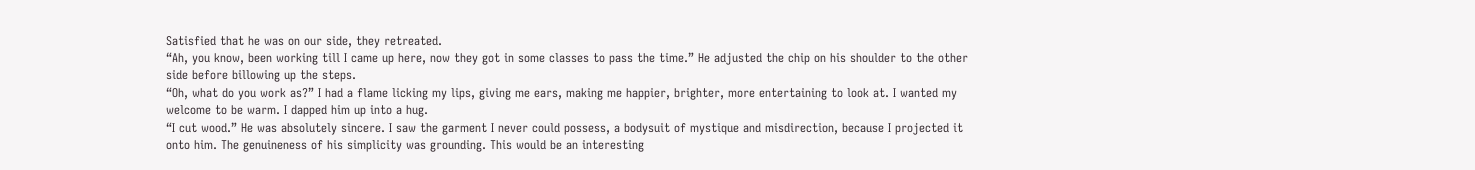Satisfied that he was on our side, they retreated.
“Ah, you know, been working till I came up here, now they got in some classes to pass the time.” He adjusted the chip on his shoulder to the other side before billowing up the steps.
“Oh, what do you work as?” I had a flame licking my lips, giving me ears, making me happier, brighter, more entertaining to look at. I wanted my welcome to be warm. I dapped him up into a hug.
“I cut wood.” He was absolutely sincere. I saw the garment I never could possess, a bodysuit of mystique and misdirection, because I projected it onto him. The genuineness of his simplicity was grounding. This would be an interesting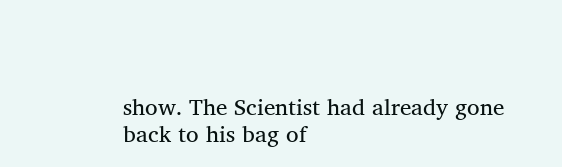show. The Scientist had already gone back to his bag of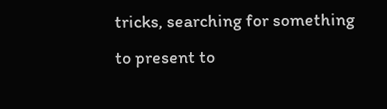tricks, searching for something to present to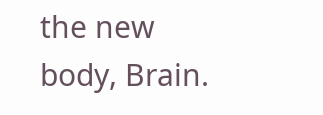the new body, Brain.